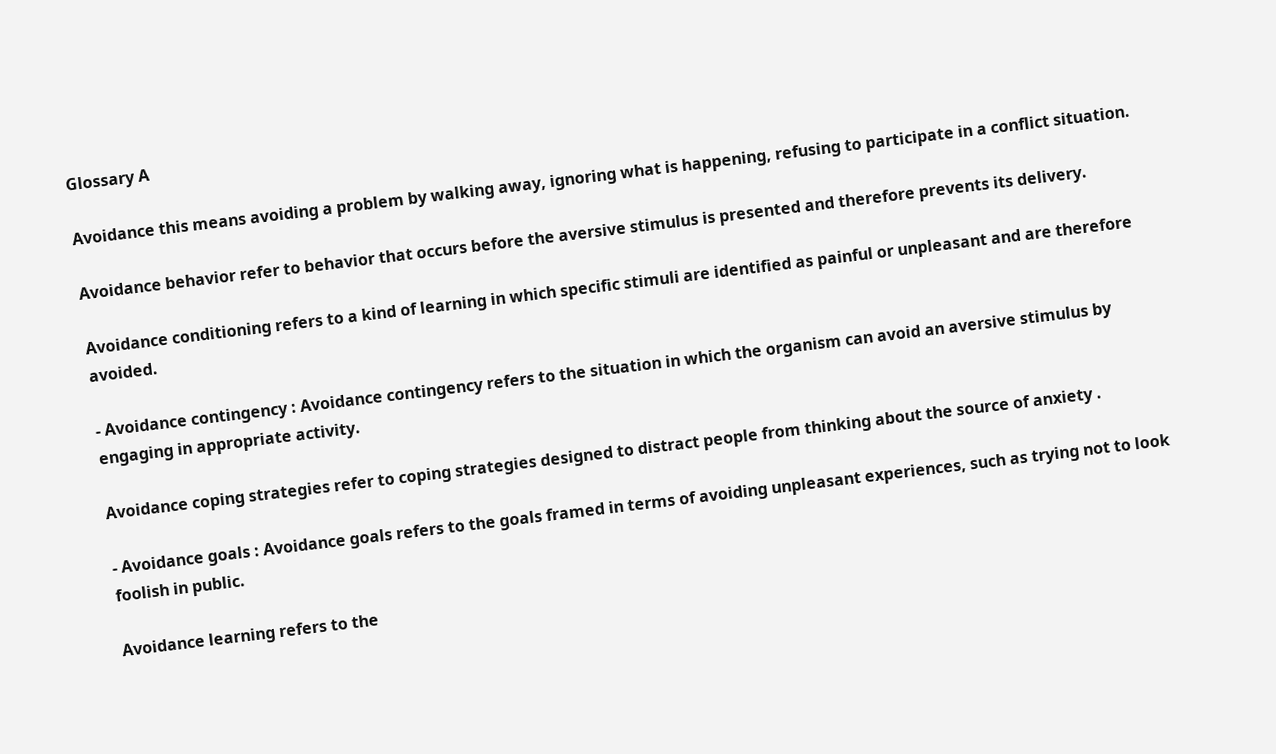Glossary A

Avoidance this means avoiding a problem by walking away, ignoring what is happening, refusing to participate in a conflict situation.

Avoidance behavior refer to behavior that occurs before the aversive stimulus is presented and therefore prevents its delivery.

Avoidance conditioning refers to a kind of learning in which specific stimuli are identified as painful or unpleasant and are therefore avoided.

- Avoidance contingency : Avoidance contingency refers to the situation in which the organism can avoid an aversive stimulus by engaging in appropriate activity.

Avoidance coping strategies refer to coping strategies designed to distract people from thinking about the source of anxiety .

- Avoidance goals : Avoidance goals refers to the goals framed in terms of avoiding unpleasant experiences, such as trying not to look foolish in public.

Avoidance learning refers to the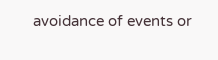avoidance of events or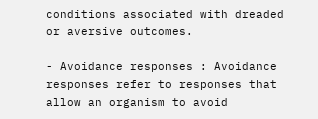conditions associated with dreaded or aversive outcomes.

- Avoidance responses : Avoidance responses refer to responses that allow an organism to avoid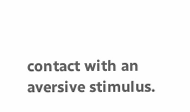contact with an aversive stimulus.